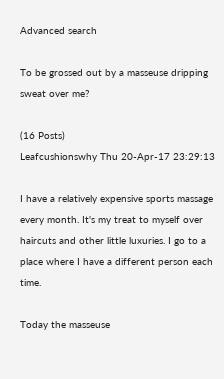Advanced search

To be grossed out by a masseuse dripping sweat over me?

(16 Posts)
Leafcushionswhy Thu 20-Apr-17 23:29:13

I have a relatively expensive sports massage every month. It's my treat to myself over haircuts and other little luxuries. I go to a place where I have a different person each time.

Today the masseuse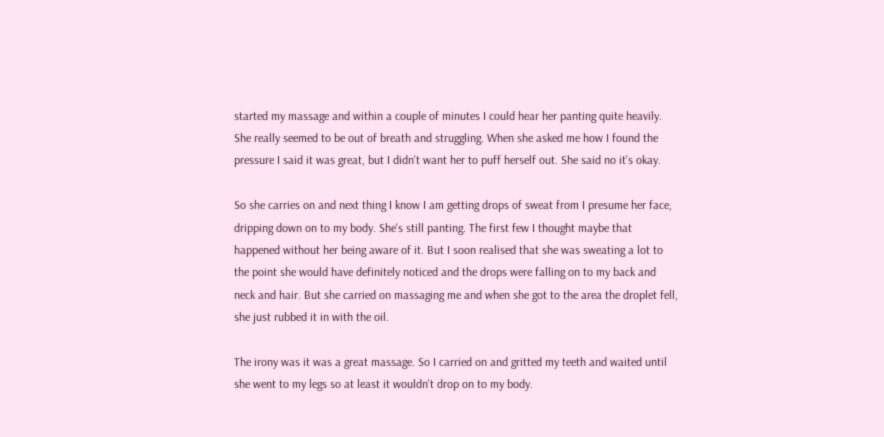started my massage and within a couple of minutes I could hear her panting quite heavily. She really seemed to be out of breath and struggling. When she asked me how I found the pressure I said it was great, but I didn't want her to puff herself out. She said no it's okay.

So she carries on and next thing I know I am getting drops of sweat from I presume her face, dripping down on to my body. She's still panting. The first few I thought maybe that happened without her being aware of it. But I soon realised that she was sweating a lot to the point she would have definitely noticed and the drops were falling on to my back and neck and hair. But she carried on massaging me and when she got to the area the droplet fell, she just rubbed it in with the oil.

The irony was it was a great massage. So I carried on and gritted my teeth and waited until she went to my legs so at least it wouldn't drop on to my body.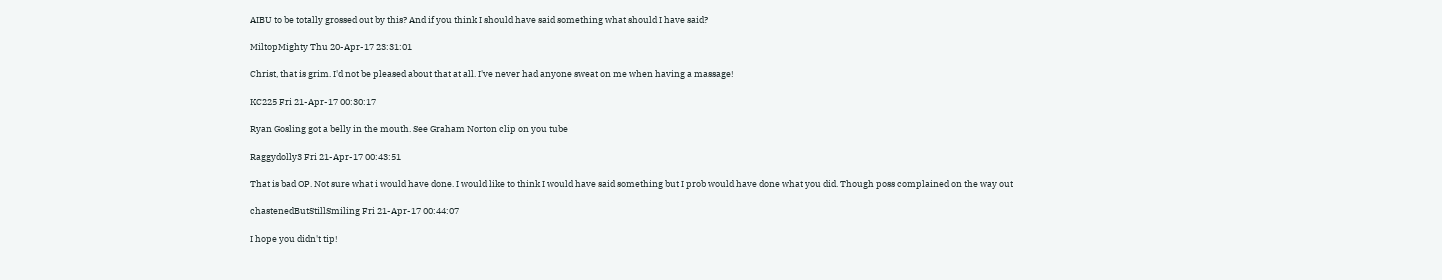AIBU to be totally grossed out by this? And if you think I should have said something what should I have said?

MiltopMighty Thu 20-Apr-17 23:31:01

Christ, that is grim. I'd not be pleased about that at all. I've never had anyone sweat on me when having a massage!

KC225 Fri 21-Apr-17 00:30:17

Ryan Gosling got a belly in the mouth. See Graham Norton clip on you tube

Raggydolly3 Fri 21-Apr-17 00:43:51

That is bad OP. Not sure what i would have done. I would like to think I would have said something but I prob would have done what you did. Though poss complained on the way out

chastenedButStillSmiling Fri 21-Apr-17 00:44:07

I hope you didn't tip!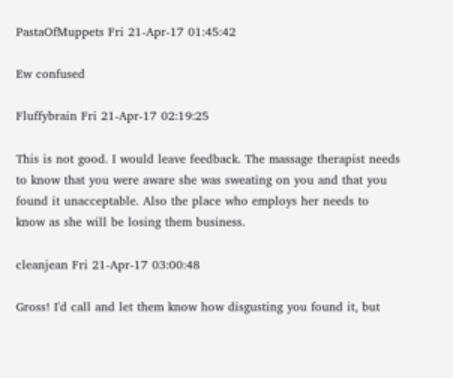PastaOfMuppets Fri 21-Apr-17 01:45:42

Ew confused

Fluffybrain Fri 21-Apr-17 02:19:25

This is not good. I would leave feedback. The massage therapist needs to know that you were aware she was sweating on you and that you found it unacceptable. Also the place who employs her needs to know as she will be losing them business.

cleanjean Fri 21-Apr-17 03:00:48

Gross! I'd call and let them know how disgusting you found it, but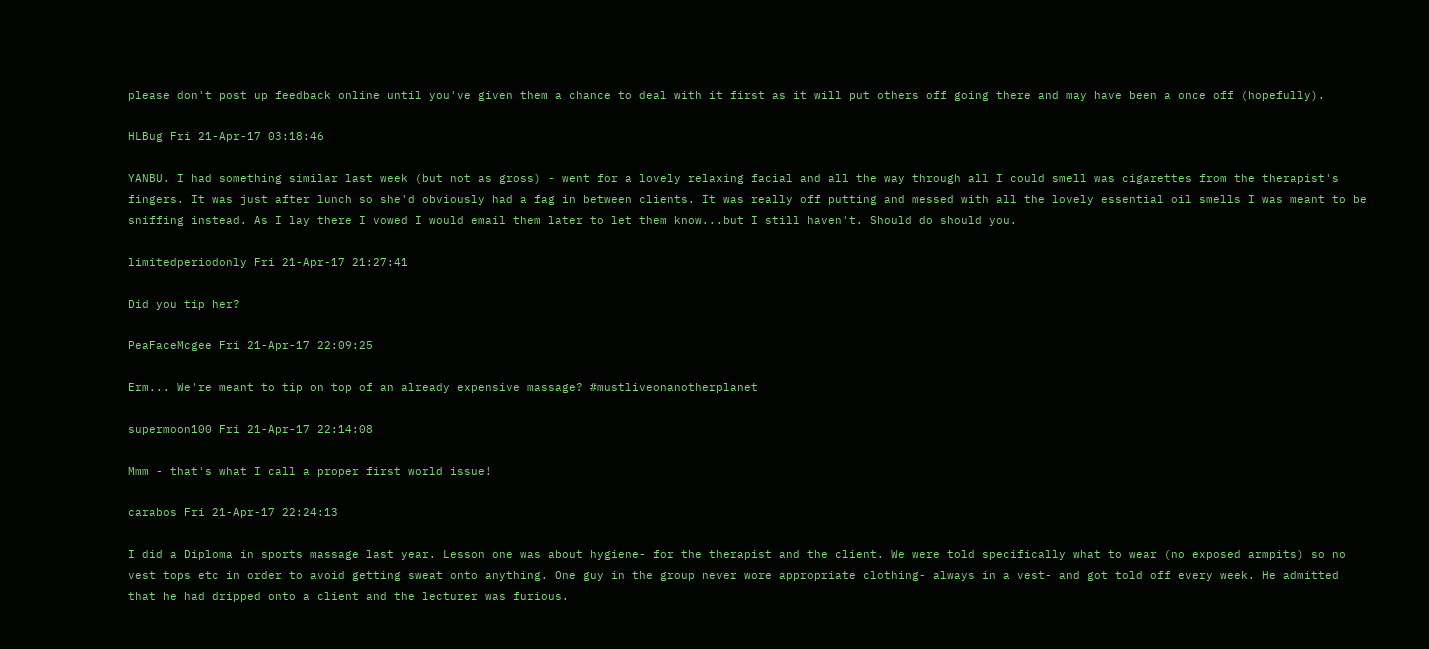please don't post up feedback online until you've given them a chance to deal with it first as it will put others off going there and may have been a once off (hopefully).

HLBug Fri 21-Apr-17 03:18:46

YANBU. I had something similar last week (but not as gross) - went for a lovely relaxing facial and all the way through all I could smell was cigarettes from the therapist's fingers. It was just after lunch so she'd obviously had a fag in between clients. It was really off putting and messed with all the lovely essential oil smells I was meant to be sniffing instead. As I lay there I vowed I would email them later to let them know...but I still haven't. Should do should you.

limitedperiodonly Fri 21-Apr-17 21:27:41

Did you tip her?

PeaFaceMcgee Fri 21-Apr-17 22:09:25

Erm... We're meant to tip on top of an already expensive massage? #mustliveonanotherplanet

supermoon100 Fri 21-Apr-17 22:14:08

Mmm - that's what I call a proper first world issue!

carabos Fri 21-Apr-17 22:24:13

I did a Diploma in sports massage last year. Lesson one was about hygiene- for the therapist and the client. We were told specifically what to wear (no exposed armpits) so no vest tops etc in order to avoid getting sweat onto anything. One guy in the group never wore appropriate clothing- always in a vest- and got told off every week. He admitted that he had dripped onto a client and the lecturer was furious.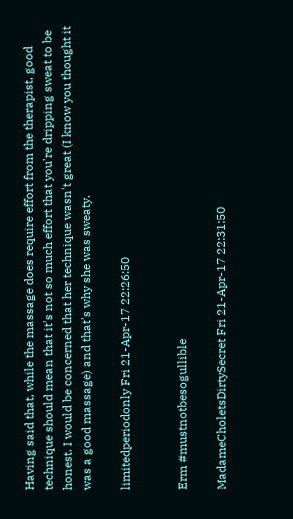Having said that, while the massage does require effort from the therapist, good technique should mean that it's not so much effort that you're dripping sweat to be honest. I would be concerned that her technique wasn't great (I know you thought it was a good massage) and that's why she was sweaty.

limitedperiodonly Fri 21-Apr-17 22:26:50


Erm #mustnotbesogullible

MadameCholetsDirtySecret Fri 21-Apr-17 22:31:50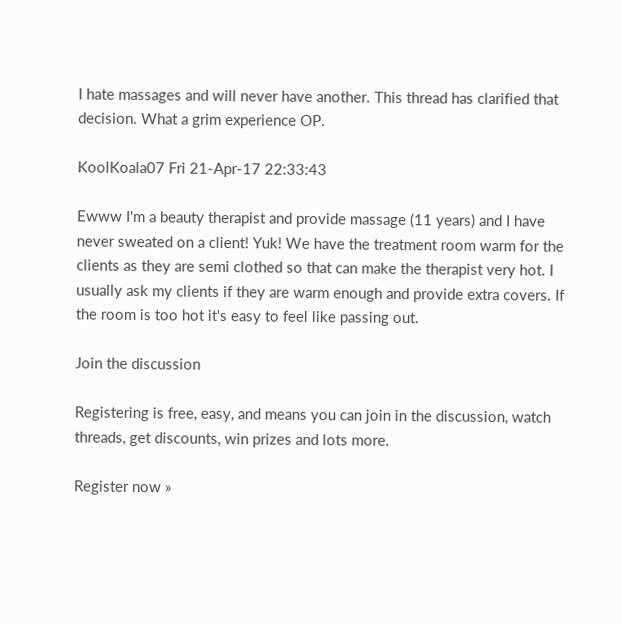I hate massages and will never have another. This thread has clarified that decision. What a grim experience OP.

KoolKoala07 Fri 21-Apr-17 22:33:43

Ewww I'm a beauty therapist and provide massage (11 years) and I have never sweated on a client! Yuk! We have the treatment room warm for the clients as they are semi clothed so that can make the therapist very hot. I usually ask my clients if they are warm enough and provide extra covers. If the room is too hot it's easy to feel like passing out.

Join the discussion

Registering is free, easy, and means you can join in the discussion, watch threads, get discounts, win prizes and lots more.

Register now »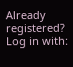Already registered? Log in with: